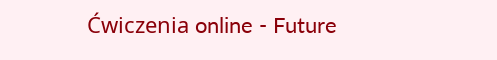Ćwiczenia online - Future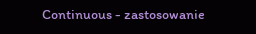Continuous - zastosowanie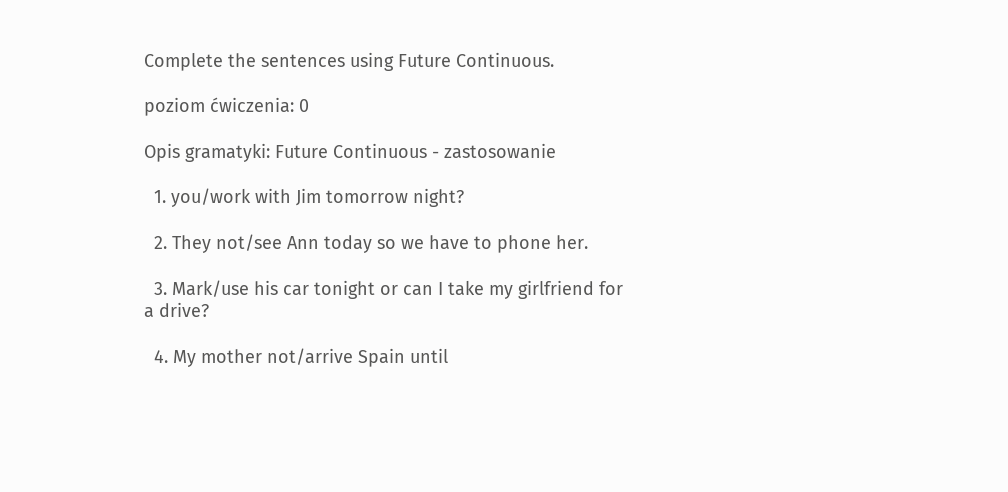Complete the sentences using Future Continuous.

poziom ćwiczenia: 0

Opis gramatyki: Future Continuous - zastosowanie

  1. you/work with Jim tomorrow night?

  2. They not/see Ann today so we have to phone her.

  3. Mark/use his car tonight or can I take my girlfriend for a drive?

  4. My mother not/arrive Spain until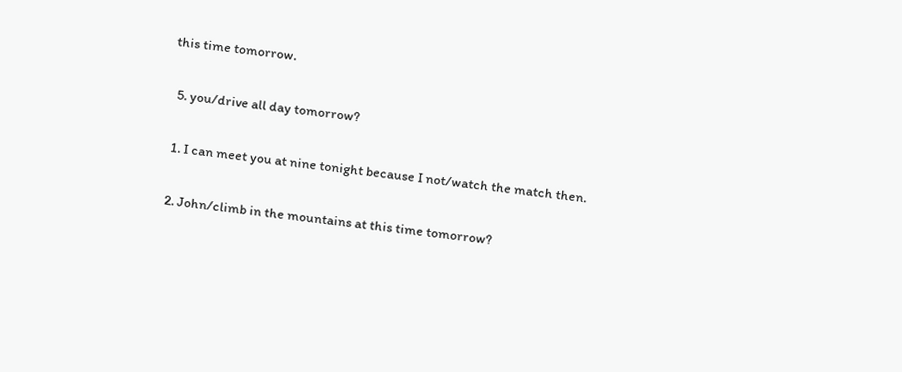this time tomorrow.

  5. you/drive all day tomorrow?

  1. I can meet you at nine tonight because I not/watch the match then.

  2. John/climb in the mountains at this time tomorrow?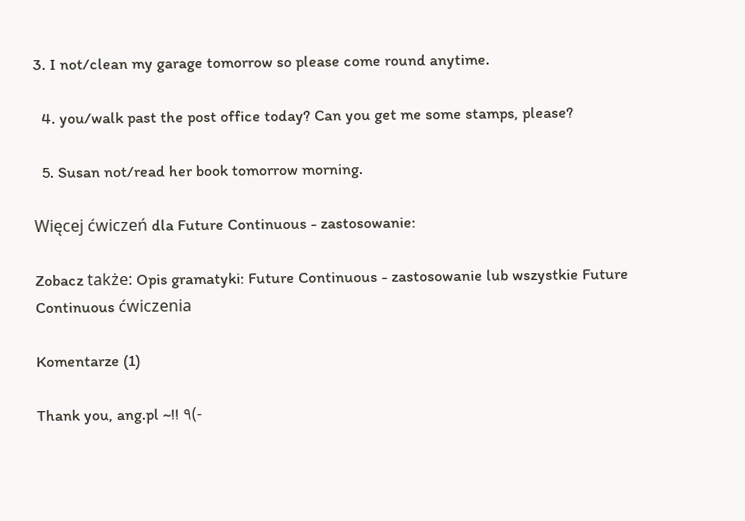3. I not/clean my garage tomorrow so please come round anytime.

  4. you/walk past the post office today? Can you get me some stamps, please?

  5. Susan not/read her book tomorrow morning.

Więcej ćwiczeń dla Future Continuous - zastosowanie:

Zobacz także: Opis gramatyki: Future Continuous - zastosowanie lub wszystkie Future Continuous ćwiczenia

Komentarze (1)

Thank you, ang.pl ~!! ٩(-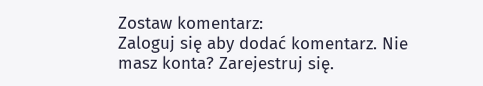Zostaw komentarz:
Zaloguj się aby dodać komentarz. Nie masz konta? Zarejestruj się.